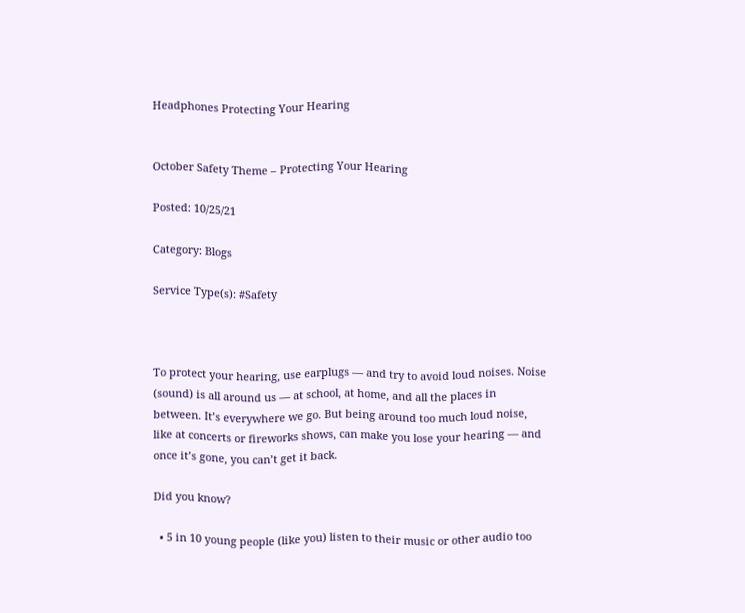Headphones Protecting Your Hearing


October Safety Theme – Protecting Your Hearing

Posted: 10/25/21

Category: Blogs

Service Type(s): #Safety



To protect your hearing, use earplugs — and try to avoid loud noises. Noise (sound) is all around us — at school, at home, and all the places in between. It’s everywhere we go. But being around too much loud noise, like at concerts or fireworks shows, can make you lose your hearing — and once it’s gone, you can’t get it back.

Did you know?

  • 5 in 10 young people (like you) listen to their music or other audio too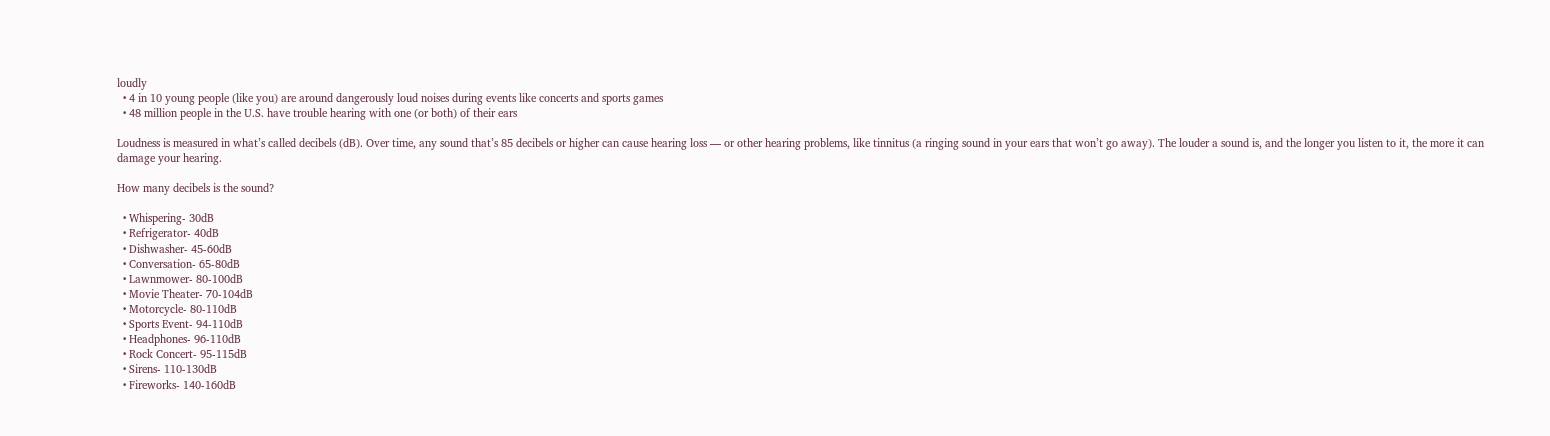loudly
  • 4 in 10 young people (like you) are around dangerously loud noises during events like concerts and sports games
  • 48 million people in the U.S. have trouble hearing with one (or both) of their ears

Loudness is measured in what’s called decibels (dB). Over time, any sound that’s 85 decibels or higher can cause hearing loss — or other hearing problems, like tinnitus (a ringing sound in your ears that won’t go away). The louder a sound is, and the longer you listen to it, the more it can damage your hearing.

How many decibels is the sound?

  • Whispering- 30dB
  • Refrigerator- 40dB
  • Dishwasher- 45-60dB
  • Conversation- 65-80dB
  • Lawnmower- 80-100dB
  • Movie Theater- 70-104dB
  • Motorcycle- 80-110dB
  • Sports Event- 94-110dB
  • Headphones- 96-110dB
  • Rock Concert- 95-115dB
  • Sirens- 110-130dB
  • Fireworks- 140-160dB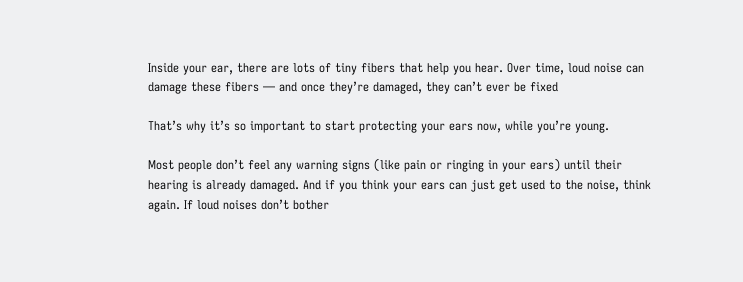Inside your ear, there are lots of tiny fibers that help you hear. Over time, loud noise can damage these fibers — and once they’re damaged, they can’t ever be fixed

That’s why it’s so important to start protecting your ears now, while you’re young.

Most people don’t feel any warning signs (like pain or ringing in your ears) until their hearing is already damaged. And if you think your ears can just get used to the noise, think again. If loud noises don’t bother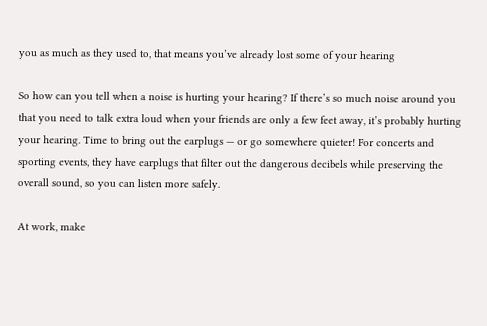you as much as they used to, that means you’ve already lost some of your hearing

So how can you tell when a noise is hurting your hearing? If there’s so much noise around you that you need to talk extra loud when your friends are only a few feet away, it’s probably hurting your hearing. Time to bring out the earplugs — or go somewhere quieter! For concerts and sporting events, they have earplugs that filter out the dangerous decibels while preserving the overall sound, so you can listen more safely.

At work, make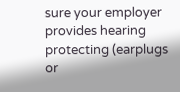sure your employer provides hearing protecting (earplugs or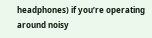headphones) if you’re operating around noisy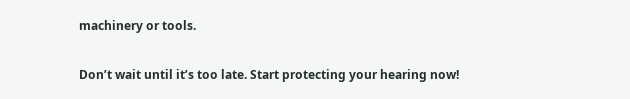machinery or tools.

Don’t wait until it’s too late. Start protecting your hearing now!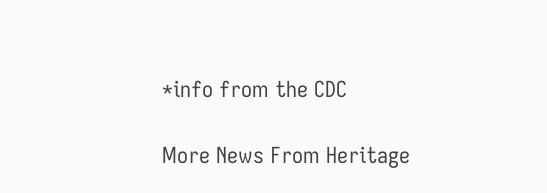*info from the CDC

More News From Heritage